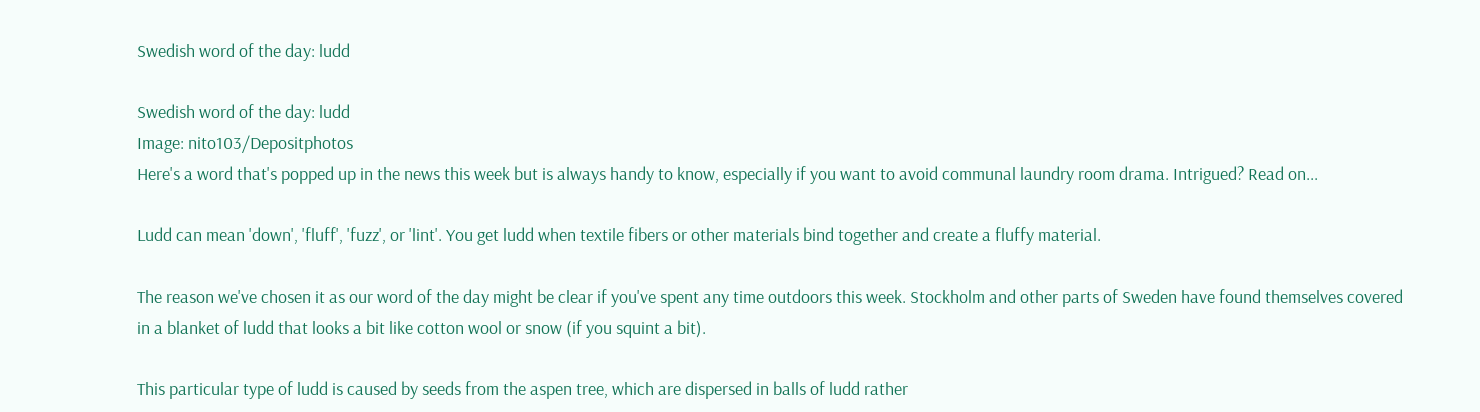Swedish word of the day: ludd

Swedish word of the day: ludd
Image: nito103/Depositphotos
Here's a word that's popped up in the news this week but is always handy to know, especially if you want to avoid communal laundry room drama. Intrigued? Read on...

Ludd can mean 'down', 'fluff', 'fuzz', or 'lint'. You get ludd when textile fibers or other materials bind together and create a fluffy material.

The reason we've chosen it as our word of the day might be clear if you've spent any time outdoors this week. Stockholm and other parts of Sweden have found themselves covered in a blanket of ludd that looks a bit like cotton wool or snow (if you squint a bit).

This particular type of ludd is caused by seeds from the aspen tree, which are dispersed in balls of ludd rather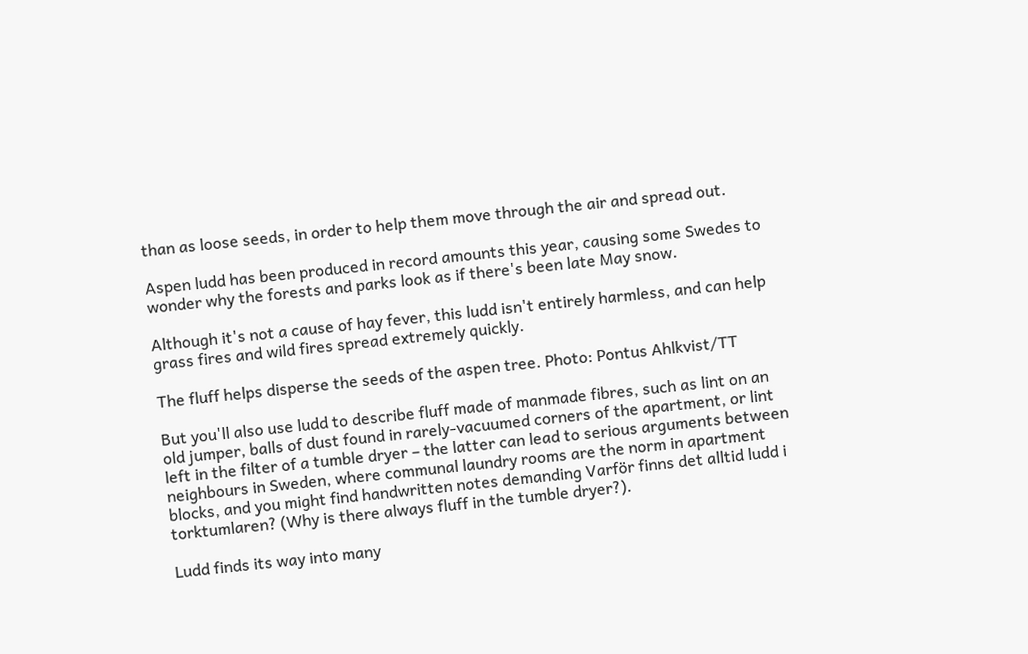than as loose seeds, in order to help them move through the air and spread out.

Aspen ludd has been produced in record amounts this year, causing some Swedes to wonder why the forests and parks look as if there's been late May snow.

Although it's not a cause of hay fever, this ludd isn't entirely harmless, and can help grass fires and wild fires spread extremely quickly.

The fluff helps disperse the seeds of the aspen tree. Photo: Pontus Ahlkvist/TT

But you'll also use ludd to describe fluff made of manmade fibres, such as lint on an old jumper, balls of dust found in rarely-vacuumed corners of the apartment, or lint left in the filter of a tumble dryer – the latter can lead to serious arguments between neighbours in Sweden, where communal laundry rooms are the norm in apartment blocks, and you might find handwritten notes demanding Varför finns det alltid ludd i torktumlaren? (Why is there always fluff in the tumble dryer?).

Ludd finds its way into many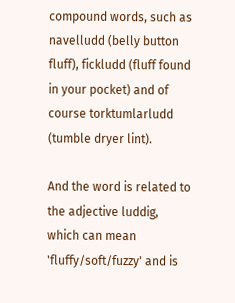compound words, such as navelludd (belly button fluff), fickludd (fluff found in your pocket) and of course torktumlarludd (tumble dryer lint).

And the word is related to the adjective luddig, which can mean 'fluffy/soft/fuzzy' and is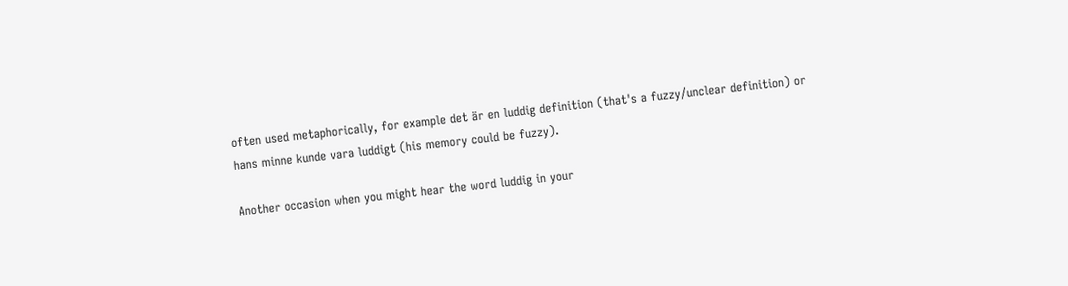often used metaphorically, for example det är en luddig definition (that's a fuzzy/unclear definition) or hans minne kunde vara luddigt (his memory could be fuzzy).

Another occasion when you might hear the word luddig in your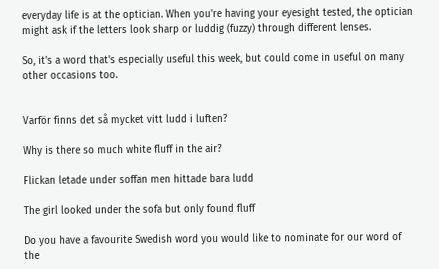everyday life is at the optician. When you're having your eyesight tested, the optician might ask if the letters look sharp or luddig (fuzzy) through different lenses.

So, it's a word that's especially useful this week, but could come in useful on many other occasions too.


Varför finns det så mycket vitt ludd i luften?

Why is there so much white fluff in the air?

Flickan letade under soffan men hittade bara ludd

The girl looked under the sofa but only found fluff

Do you have a favourite Swedish word you would like to nominate for our word of the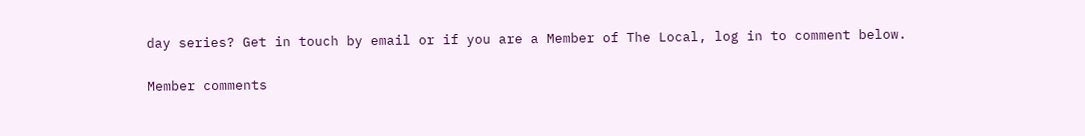day series? Get in touch by email or if you are a Member of The Local, log in to comment below.

Member comments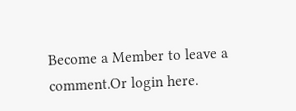Become a Member to leave a comment.Or login here.